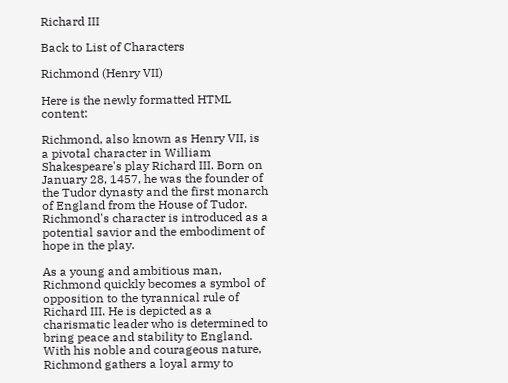Richard III

Back to List of Characters

Richmond (Henry VII)

Here is the newly formatted HTML content:

Richmond, also known as Henry VII, is a pivotal character in William Shakespeare's play Richard III. Born on January 28, 1457, he was the founder of the Tudor dynasty and the first monarch of England from the House of Tudor. Richmond's character is introduced as a potential savior and the embodiment of hope in the play.

As a young and ambitious man, Richmond quickly becomes a symbol of opposition to the tyrannical rule of Richard III. He is depicted as a charismatic leader who is determined to bring peace and stability to England. With his noble and courageous nature, Richmond gathers a loyal army to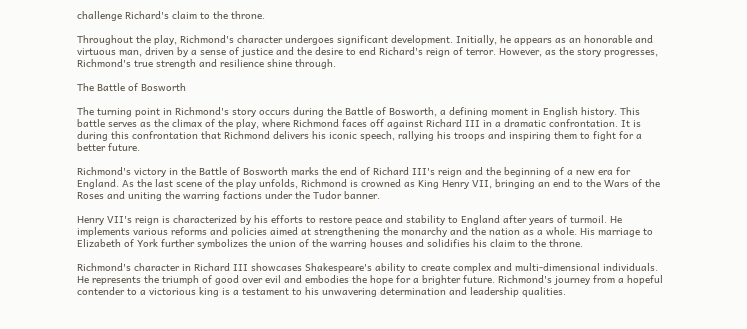challenge Richard's claim to the throne.

Throughout the play, Richmond's character undergoes significant development. Initially, he appears as an honorable and virtuous man, driven by a sense of justice and the desire to end Richard's reign of terror. However, as the story progresses, Richmond's true strength and resilience shine through.

The Battle of Bosworth

The turning point in Richmond's story occurs during the Battle of Bosworth, a defining moment in English history. This battle serves as the climax of the play, where Richmond faces off against Richard III in a dramatic confrontation. It is during this confrontation that Richmond delivers his iconic speech, rallying his troops and inspiring them to fight for a better future.

Richmond's victory in the Battle of Bosworth marks the end of Richard III's reign and the beginning of a new era for England. As the last scene of the play unfolds, Richmond is crowned as King Henry VII, bringing an end to the Wars of the Roses and uniting the warring factions under the Tudor banner.

Henry VII's reign is characterized by his efforts to restore peace and stability to England after years of turmoil. He implements various reforms and policies aimed at strengthening the monarchy and the nation as a whole. His marriage to Elizabeth of York further symbolizes the union of the warring houses and solidifies his claim to the throne.

Richmond's character in Richard III showcases Shakespeare's ability to create complex and multi-dimensional individuals. He represents the triumph of good over evil and embodies the hope for a brighter future. Richmond's journey from a hopeful contender to a victorious king is a testament to his unwavering determination and leadership qualities.